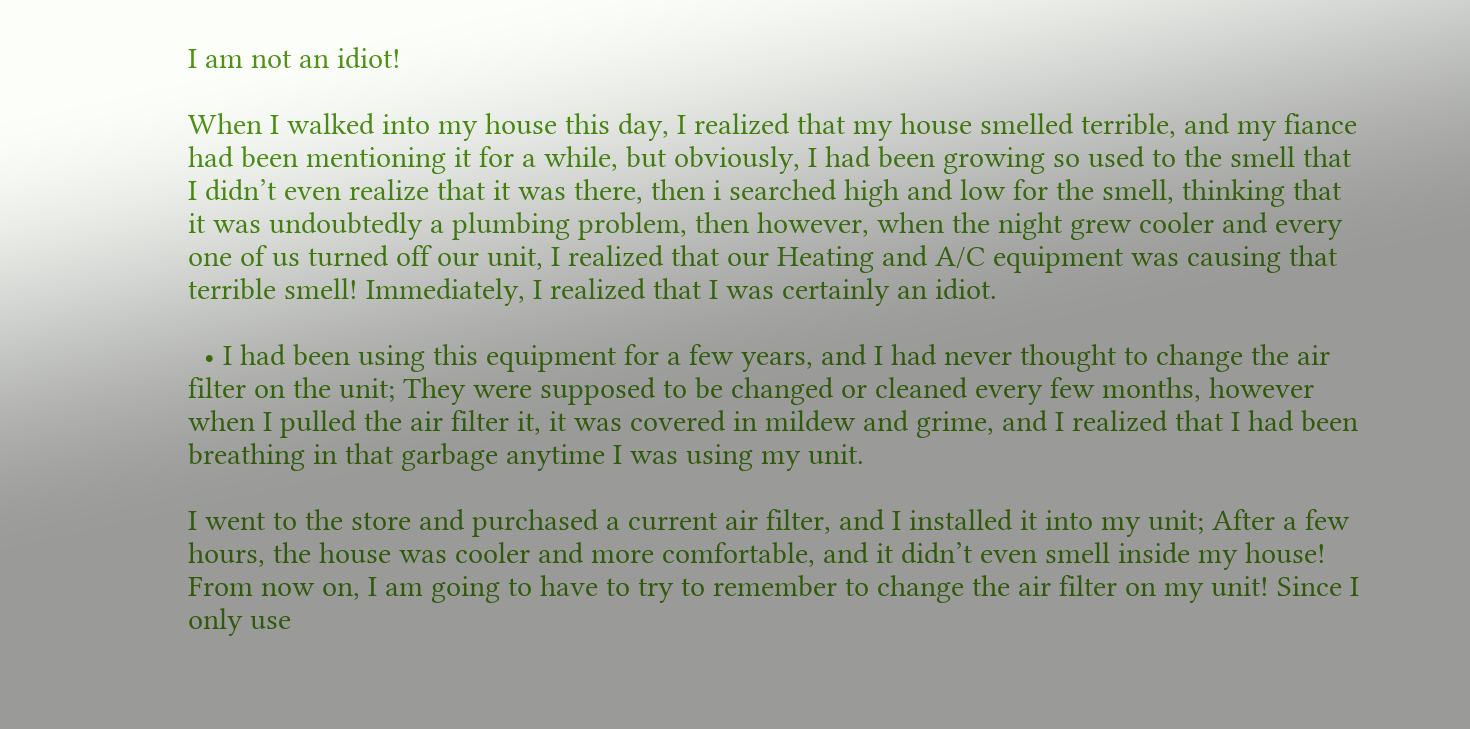I am not an idiot!

When I walked into my house this day, I realized that my house smelled terrible, and my fiance had been mentioning it for a while, but obviously, I had been growing so used to the smell that I didn’t even realize that it was there, then i searched high and low for the smell, thinking that it was undoubtedly a plumbing problem, then however, when the night grew cooler and every one of us turned off our unit, I realized that our Heating and A/C equipment was causing that terrible smell! Immediately, I realized that I was certainly an idiot.

  • I had been using this equipment for a few years, and I had never thought to change the air filter on the unit; They were supposed to be changed or cleaned every few months, however when I pulled the air filter it, it was covered in mildew and grime, and I realized that I had been breathing in that garbage anytime I was using my unit.

I went to the store and purchased a current air filter, and I installed it into my unit; After a few hours, the house was cooler and more comfortable, and it didn’t even smell inside my house! From now on, I am going to have to try to remember to change the air filter on my unit! Since I only use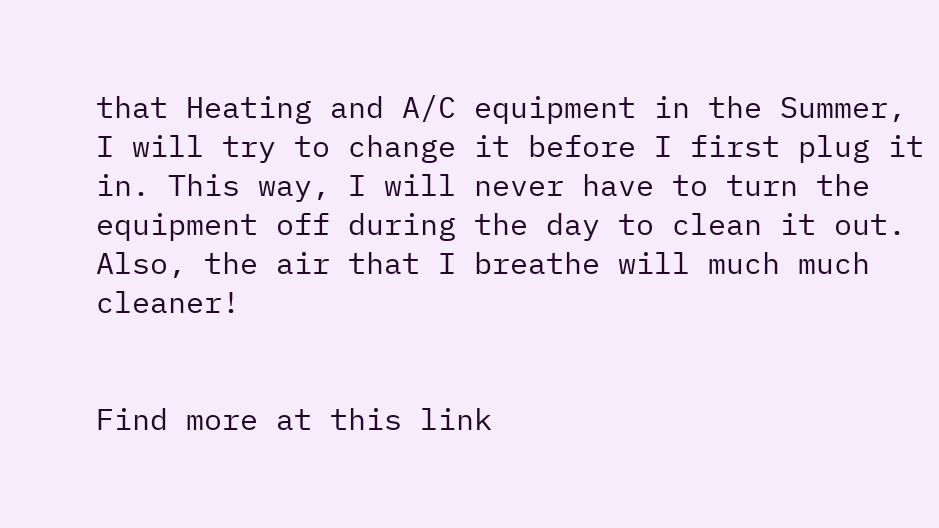that Heating and A/C equipment in the Summer, I will try to change it before I first plug it in. This way, I will never have to turn the equipment off during the day to clean it out. Also, the air that I breathe will much much cleaner!


Find more at this link